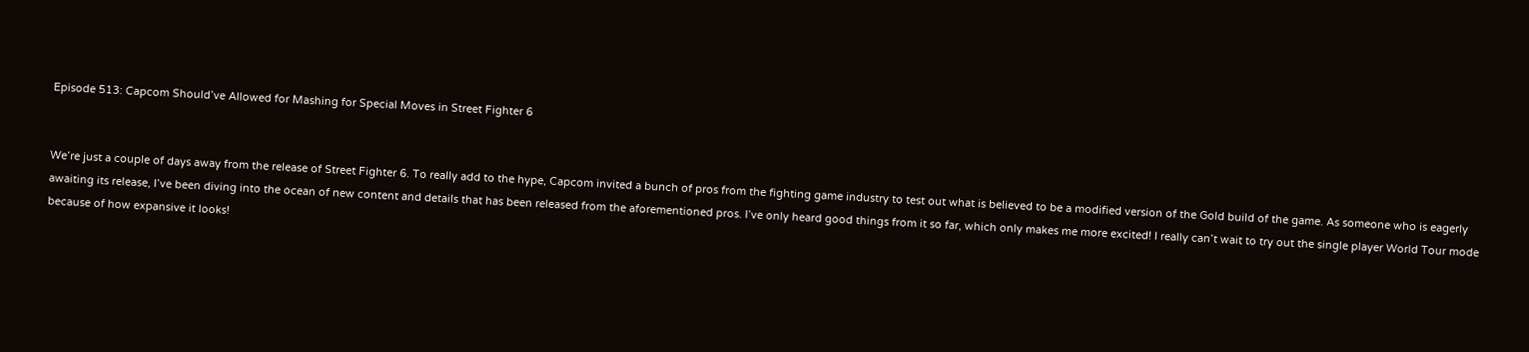Episode 513: Capcom Should’ve Allowed for Mashing for Special Moves in Street Fighter 6


We’re just a couple of days away from the release of Street Fighter 6. To really add to the hype, Capcom invited a bunch of pros from the fighting game industry to test out what is believed to be a modified version of the Gold build of the game. As someone who is eagerly awaiting its release, I’ve been diving into the ocean of new content and details that has been released from the aforementioned pros. I’ve only heard good things from it so far, which only makes me more excited! I really can’t wait to try out the single player World Tour mode because of how expansive it looks!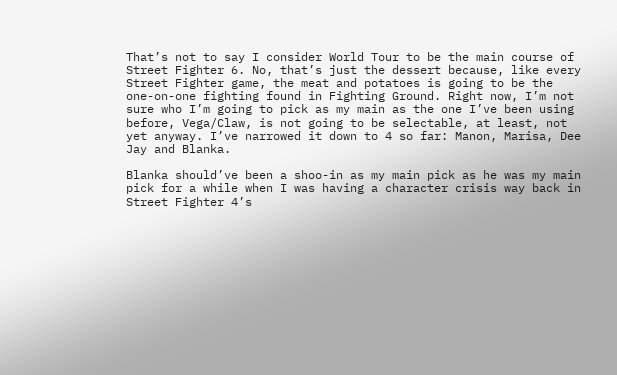That’s not to say I consider World Tour to be the main course of Street Fighter 6. No, that’s just the dessert because, like every Street Fighter game, the meat and potatoes is going to be the one-on-one fighting found in Fighting Ground. Right now, I’m not sure who I’m going to pick as my main as the one I’ve been using before, Vega/Claw, is not going to be selectable, at least, not yet anyway. I’ve narrowed it down to 4 so far: Manon, Marisa, Dee Jay and Blanka.

Blanka should’ve been a shoo-in as my main pick as he was my main pick for a while when I was having a character crisis way back in Street Fighter 4’s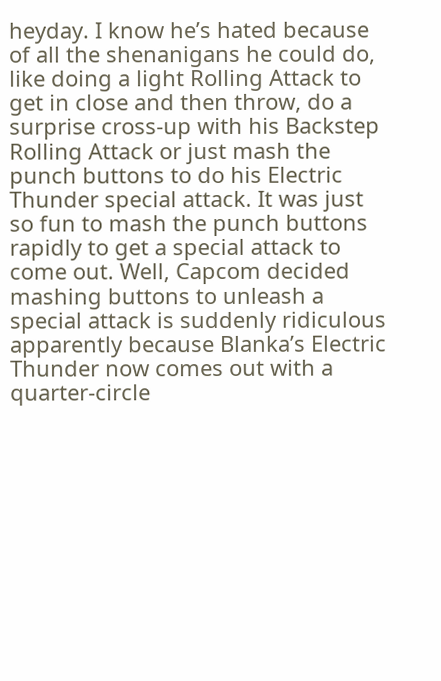heyday. I know he’s hated because of all the shenanigans he could do, like doing a light Rolling Attack to get in close and then throw, do a surprise cross-up with his Backstep Rolling Attack or just mash the punch buttons to do his Electric Thunder special attack. It was just so fun to mash the punch buttons rapidly to get a special attack to come out. Well, Capcom decided mashing buttons to unleash a special attack is suddenly ridiculous apparently because Blanka’s Electric Thunder now comes out with a quarter-circle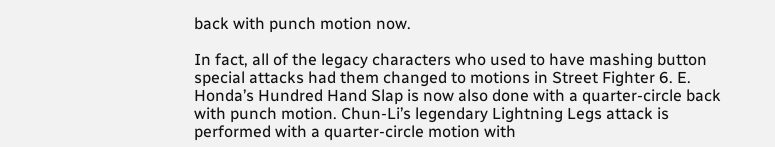back with punch motion now.

In fact, all of the legacy characters who used to have mashing button special attacks had them changed to motions in Street Fighter 6. E. Honda’s Hundred Hand Slap is now also done with a quarter-circle back with punch motion. Chun-Li’s legendary Lightning Legs attack is performed with a quarter-circle motion with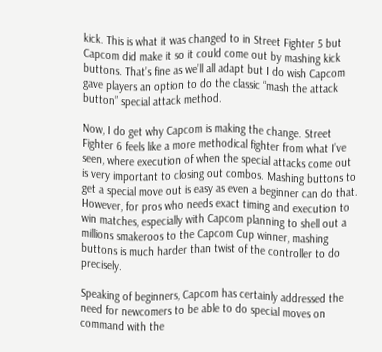kick. This is what it was changed to in Street Fighter 5 but Capcom did make it so it could come out by mashing kick buttons. That’s fine as we’ll all adapt but I do wish Capcom gave players an option to do the classic “mash the attack button” special attack method.

Now, I do get why Capcom is making the change. Street Fighter 6 feels like a more methodical fighter from what I’ve seen, where execution of when the special attacks come out is very important to closing out combos. Mashing buttons to get a special move out is easy as even a beginner can do that. However, for pros who needs exact timing and execution to win matches, especially with Capcom planning to shell out a millions smakeroos to the Capcom Cup winner, mashing buttons is much harder than twist of the controller to do precisely.

Speaking of beginners, Capcom has certainly addressed the need for newcomers to be able to do special moves on command with the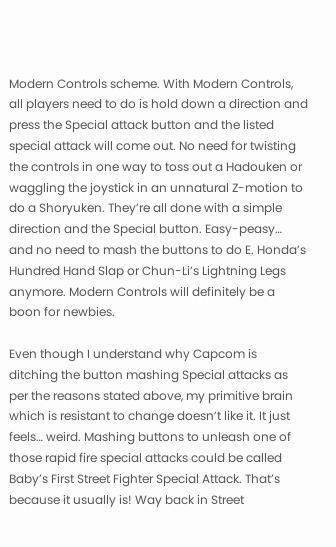Modern Controls scheme. With Modern Controls, all players need to do is hold down a direction and press the Special attack button and the listed special attack will come out. No need for twisting the controls in one way to toss out a Hadouken or waggling the joystick in an unnatural Z-motion to do a Shoryuken. They’re all done with a simple direction and the Special button. Easy-peasy… and no need to mash the buttons to do E. Honda’s Hundred Hand Slap or Chun-Li’s Lightning Legs anymore. Modern Controls will definitely be a boon for newbies.

Even though I understand why Capcom is ditching the button mashing Special attacks as per the reasons stated above, my primitive brain which is resistant to change doesn’t like it. It just feels… weird. Mashing buttons to unleash one of those rapid fire special attacks could be called Baby’s First Street Fighter Special Attack. That’s because it usually is! Way back in Street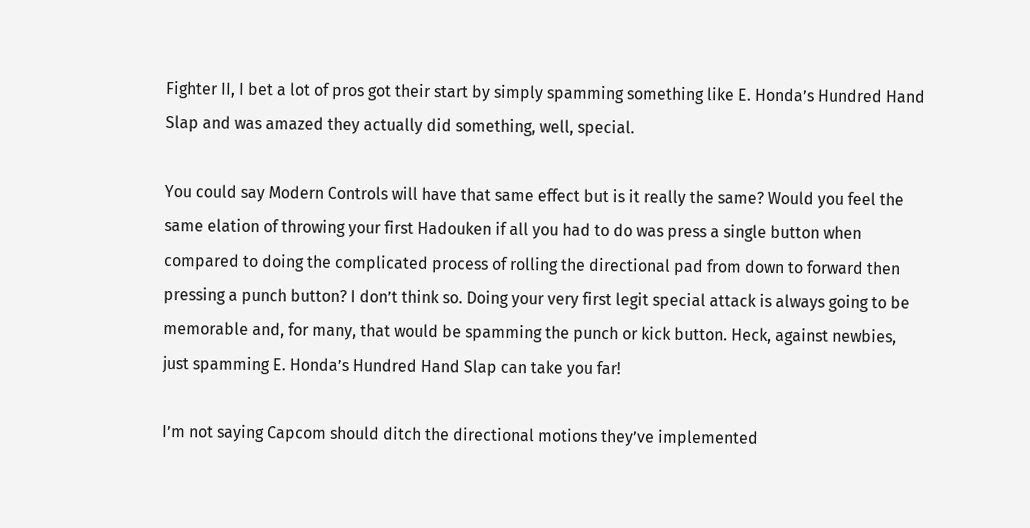Fighter II, I bet a lot of pros got their start by simply spamming something like E. Honda’s Hundred Hand Slap and was amazed they actually did something, well, special.

You could say Modern Controls will have that same effect but is it really the same? Would you feel the same elation of throwing your first Hadouken if all you had to do was press a single button when compared to doing the complicated process of rolling the directional pad from down to forward then pressing a punch button? I don’t think so. Doing your very first legit special attack is always going to be memorable and, for many, that would be spamming the punch or kick button. Heck, against newbies, just spamming E. Honda’s Hundred Hand Slap can take you far!

I’m not saying Capcom should ditch the directional motions they’ve implemented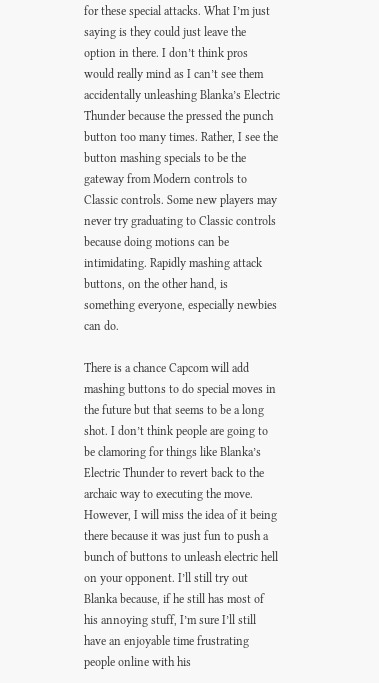for these special attacks. What I’m just saying is they could just leave the option in there. I don’t think pros would really mind as I can’t see them accidentally unleashing Blanka’s Electric Thunder because the pressed the punch button too many times. Rather, I see the button mashing specials to be the gateway from Modern controls to Classic controls. Some new players may never try graduating to Classic controls because doing motions can be intimidating. Rapidly mashing attack buttons, on the other hand, is something everyone, especially newbies can do.

There is a chance Capcom will add mashing buttons to do special moves in the future but that seems to be a long shot. I don’t think people are going to be clamoring for things like Blanka’s Electric Thunder to revert back to the archaic way to executing the move. However, I will miss the idea of it being there because it was just fun to push a bunch of buttons to unleash electric hell on your opponent. I’ll still try out Blanka because, if he still has most of his annoying stuff, I’m sure I’ll still have an enjoyable time frustrating people online with his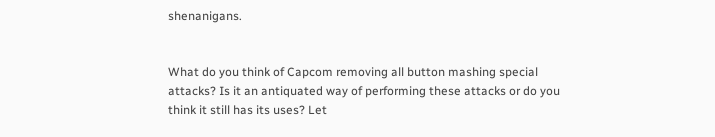shenanigans.


What do you think of Capcom removing all button mashing special attacks? Is it an antiquated way of performing these attacks or do you think it still has its uses? Let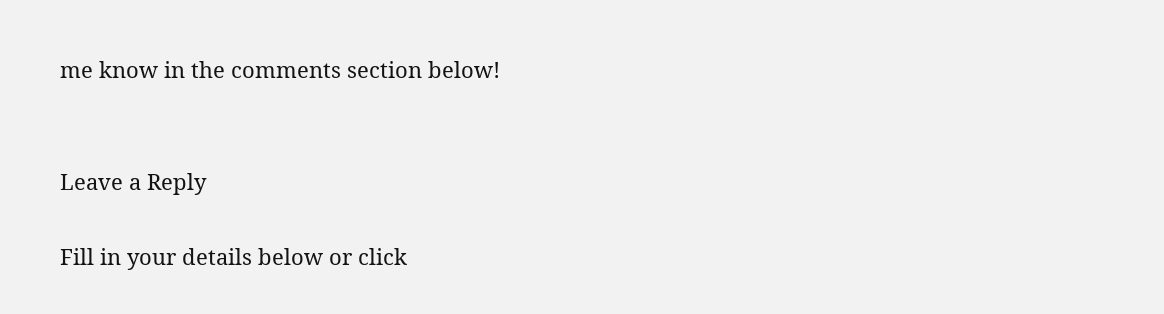me know in the comments section below!


Leave a Reply

Fill in your details below or click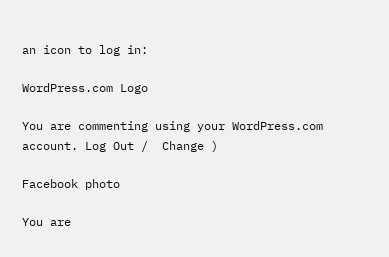an icon to log in:

WordPress.com Logo

You are commenting using your WordPress.com account. Log Out /  Change )

Facebook photo

You are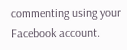commenting using your Facebook account.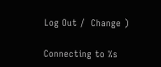Log Out /  Change )

Connecting to %s